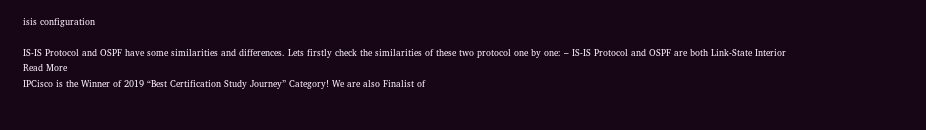isis configuration

IS-IS Protocol and OSPF have some similarities and differences. Lets firstly check the similarities of these two protocol one by one: – IS-IS Protocol and OSPF are both Link-State Interior
Read More
IPCisco is the Winner of 2019 “Best Certification Study Journey” Category! We are also Finalist of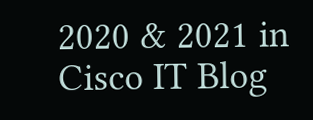2020 & 2021 in Cisco IT Blog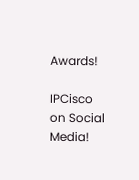Awards!

IPCisco on Social Media!